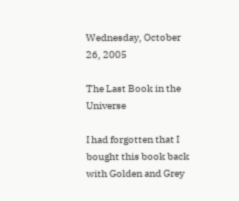Wednesday, October 26, 2005

The Last Book in the Universe

I had forgotten that I bought this book back with Golden and Grey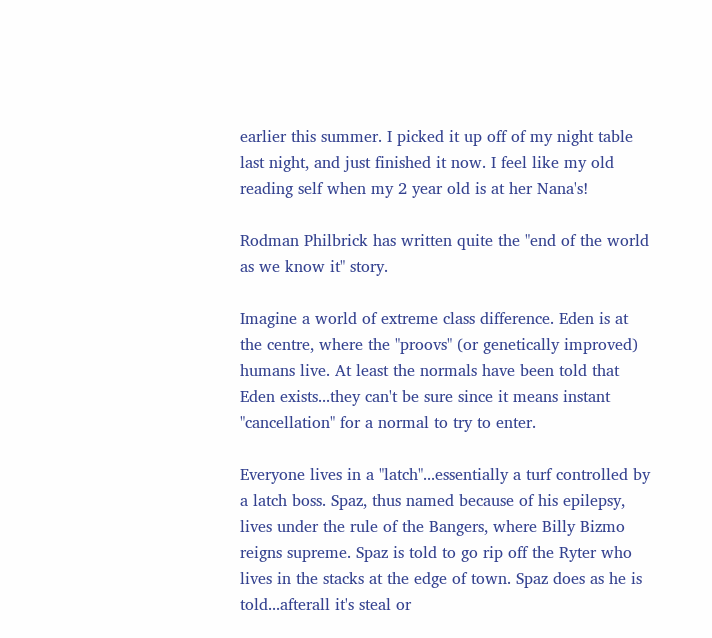earlier this summer. I picked it up off of my night table last night, and just finished it now. I feel like my old reading self when my 2 year old is at her Nana's!

Rodman Philbrick has written quite the "end of the world as we know it" story.

Imagine a world of extreme class difference. Eden is at the centre, where the "proovs" (or genetically improved) humans live. At least the normals have been told that Eden exists...they can't be sure since it means instant "cancellation" for a normal to try to enter.

Everyone lives in a "latch"...essentially a turf controlled by a latch boss. Spaz, thus named because of his epilepsy, lives under the rule of the Bangers, where Billy Bizmo reigns supreme. Spaz is told to go rip off the Ryter who lives in the stacks at the edge of town. Spaz does as he is told...afterall it's steal or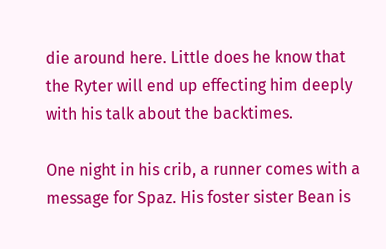die around here. Little does he know that the Ryter will end up effecting him deeply with his talk about the backtimes.

One night in his crib, a runner comes with a message for Spaz. His foster sister Bean is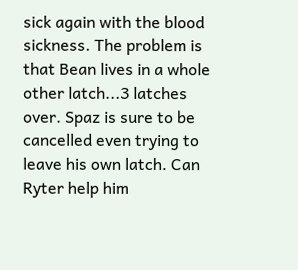sick again with the blood sickness. The problem is that Bean lives in a whole other latch...3 latches over. Spaz is sure to be cancelled even trying to leave his own latch. Can Ryter help him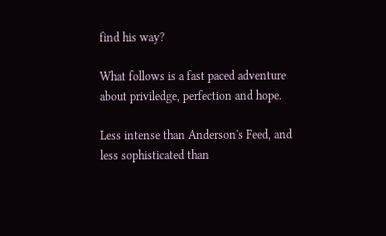find his way?

What follows is a fast paced adventure about priviledge, perfection and hope.

Less intense than Anderson's Feed, and less sophisticated than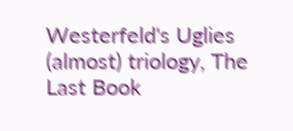Westerfeld's Uglies (almost) triology, The Last Book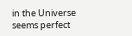in the Universe seems perfect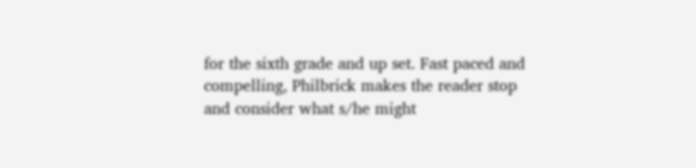for the sixth grade and up set. Fast paced and compelling, Philbrick makes the reader stop and consider what s/he might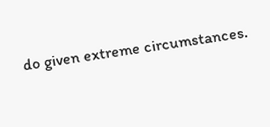do given extreme circumstances.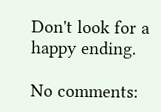Don't look for a happy ending.

No comments: